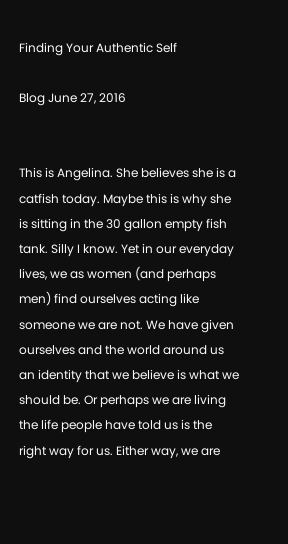Finding Your Authentic Self

Blog June 27, 2016


This is Angelina. She believes she is a catfish today. Maybe this is why she is sitting in the 30 gallon empty fish tank. Silly I know. Yet in our everyday lives, we as women (and perhaps men) find ourselves acting like someone we are not. We have given ourselves and the world around us an identity that we believe is what we should be. Or perhaps we are living the life people have told us is the right way for us. Either way, we are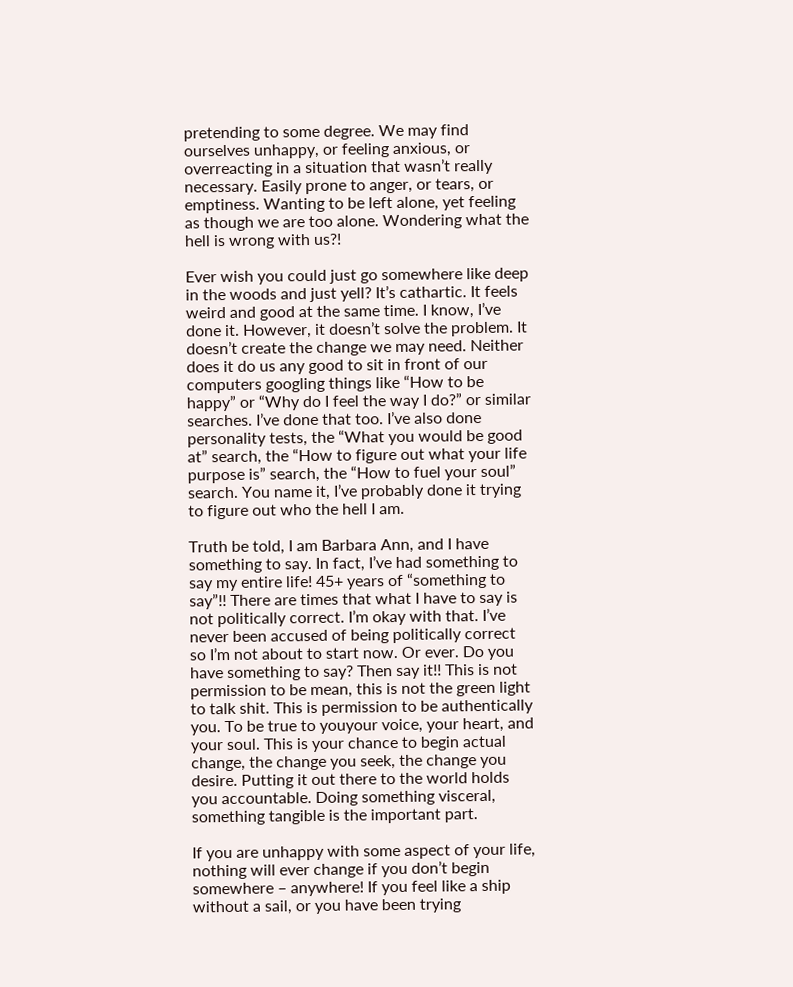pretending to some degree. We may find ourselves unhappy, or feeling anxious, or overreacting in a situation that wasn’t really necessary. Easily prone to anger, or tears, or emptiness. Wanting to be left alone, yet feeling as though we are too alone. Wondering what the hell is wrong with us?!

Ever wish you could just go somewhere like deep in the woods and just yell? It’s cathartic. It feels weird and good at the same time. I know, I’ve done it. However, it doesn’t solve the problem. It doesn’t create the change we may need. Neither does it do us any good to sit in front of our computers googling things like “How to be happy” or “Why do I feel the way I do?” or similar searches. I’ve done that too. I’ve also done personality tests, the “What you would be good at” search, the “How to figure out what your life purpose is” search, the “How to fuel your soul” search. You name it, I’ve probably done it trying to figure out who the hell I am.

Truth be told, I am Barbara Ann, and I have something to say. In fact, I’ve had something to say my entire life! 45+ years of “something to say”!! There are times that what I have to say is not politically correct. I’m okay with that. I’ve never been accused of being politically correct so I’m not about to start now. Or ever. Do you have something to say? Then say it!! This is not permission to be mean, this is not the green light to talk shit. This is permission to be authentically you. To be true to youyour voice, your heart, and your soul. This is your chance to begin actual change, the change you seek, the change you desire. Putting it out there to the world holds you accountable. Doing something visceral, something tangible is the important part.

If you are unhappy with some aspect of your life, nothing will ever change if you don’t begin somewhere – anywhere! If you feel like a ship without a sail, or you have been trying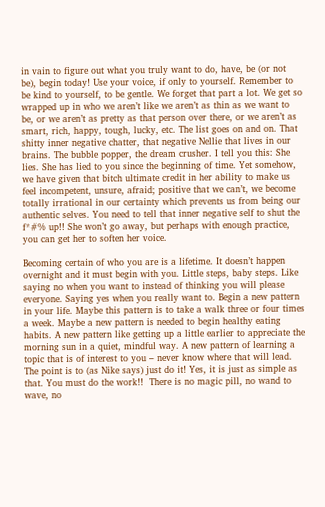in vain to figure out what you truly want to do, have, be (or not be), begin today! Use your voice, if only to yourself. Remember to be kind to yourself, to be gentle. We forget that part a lot. We get so wrapped up in who we aren’t like we aren’t as thin as we want to be, or we aren’t as pretty as that person over there, or we aren’t as smart, rich, happy, tough, lucky, etc. The list goes on and on. That shitty inner negative chatter, that negative Nellie that lives in our brains. The bubble popper, the dream crusher. I tell you this: She lies. She has lied to you since the beginning of time. Yet somehow, we have given that bitch ultimate credit in her ability to make us feel incompetent, unsure, afraid; positive that we can’t, we become totally irrational in our certainty which prevents us from being our authentic selves. You need to tell that inner negative self to shut the f*#% up!! She won’t go away, but perhaps with enough practice, you can get her to soften her voice.

Becoming certain of who you are is a lifetime. It doesn’t happen overnight and it must begin with you. Little steps, baby steps. Like saying no when you want to instead of thinking you will please everyone. Saying yes when you really want to. Begin a new pattern in your life. Maybe this pattern is to take a walk three or four times a week. Maybe a new pattern is needed to begin healthy eating habits. A new pattern like getting up a little earlier to appreciate the morning sun in a quiet, mindful way. A new pattern of learning a topic that is of interest to you – never know where that will lead. The point is to (as Nike says) just do it! Yes, it is just as simple as that. You must do the work!!  There is no magic pill, no wand to wave, no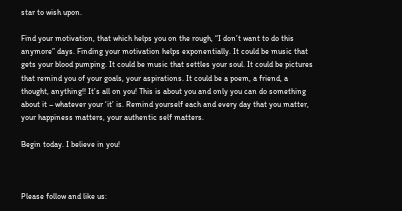star to wish upon.

Find your motivation, that which helps you on the rough, “I don’t want to do this anymore” days. Finding your motivation helps exponentially. It could be music that gets your blood pumping. It could be music that settles your soul. It could be pictures that remind you of your goals, your aspirations. It could be a poem, a friend, a thought, anything!! It’s all on you! This is about you and only you can do something about it – whatever your ‘it’ is. Remind yourself each and every day that you matter, your happiness matters, your authentic self matters.

Begin today. I believe in you!



Please follow and like us: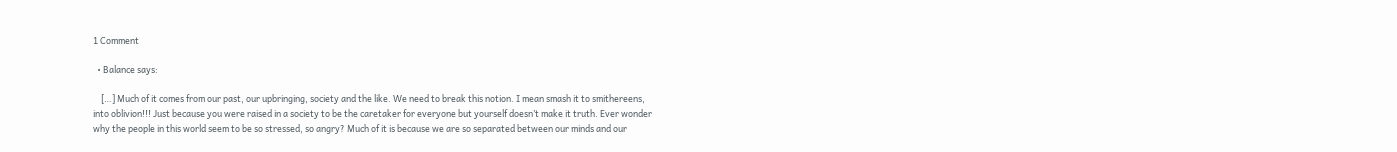1 Comment

  • Balance says:

    […] Much of it comes from our past, our upbringing, society and the like. We need to break this notion. I mean smash it to smithereens, into oblivion!!! Just because you were raised in a society to be the caretaker for everyone but yourself doesn’t make it truth. Ever wonder why the people in this world seem to be so stressed, so angry? Much of it is because we are so separated between our minds and our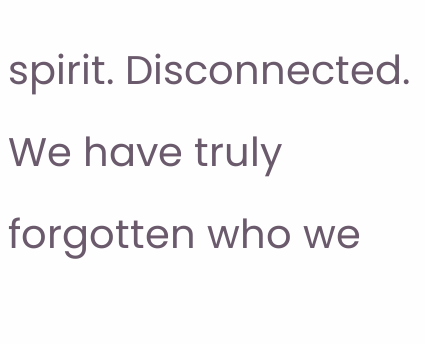spirit. Disconnected. We have truly forgotten who we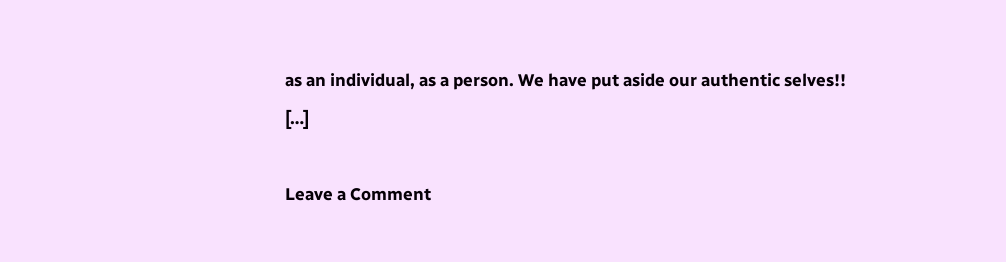as an individual, as a person. We have put aside our authentic selves!! […]

Leave a Comment